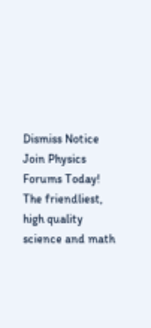Dismiss Notice
Join Physics Forums Today!
The friendliest, high quality science and math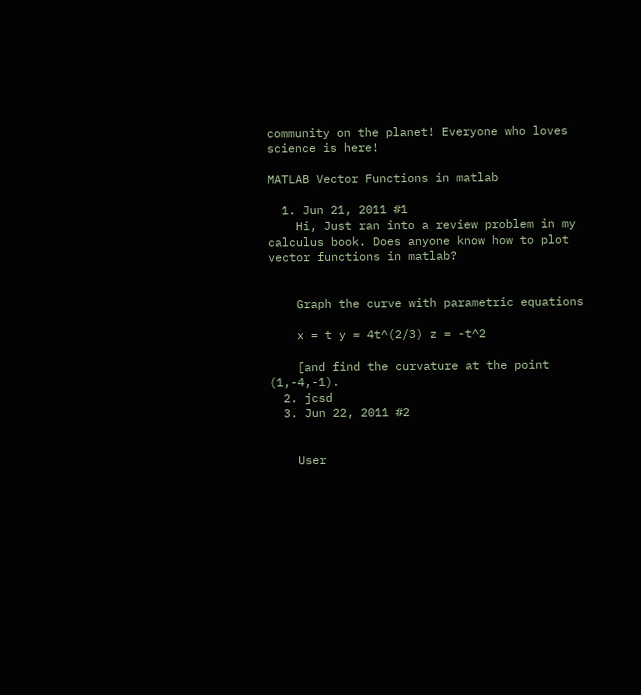community on the planet! Everyone who loves science is here!

MATLAB Vector Functions in matlab

  1. Jun 21, 2011 #1
    Hi, Just ran into a review problem in my calculus book. Does anyone know how to plot vector functions in matlab?


    Graph the curve with parametric equations

    x = t y = 4t^(2/3) z = -t^2

    [and find the curvature at the point (1,-4,-1).
  2. jcsd
  3. Jun 22, 2011 #2


    User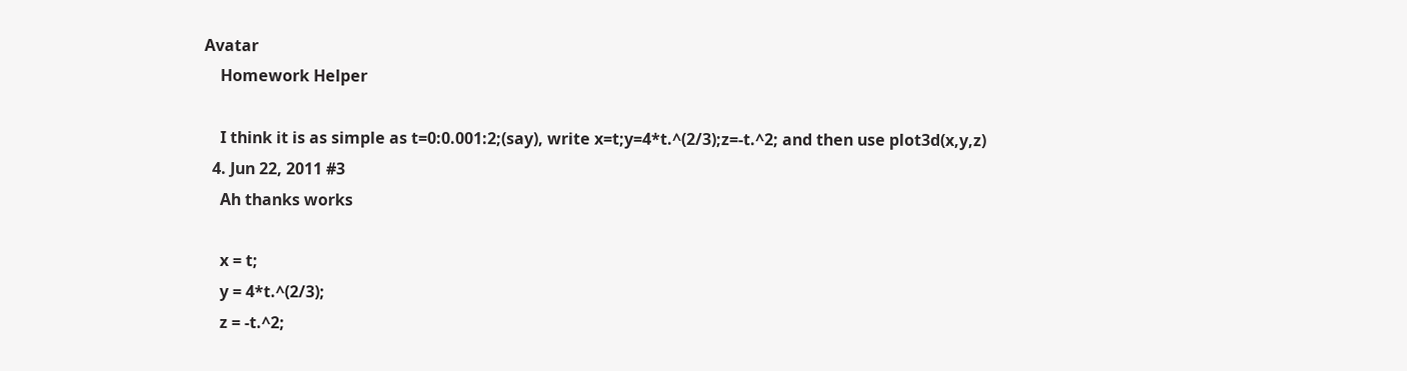Avatar
    Homework Helper

    I think it is as simple as t=0:0.001:2;(say), write x=t;y=4*t.^(2/3);z=-t.^2; and then use plot3d(x,y,z)
  4. Jun 22, 2011 #3
    Ah thanks works

    x = t;
    y = 4*t.^(2/3);
    z = -t.^2;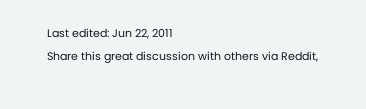Last edited: Jun 22, 2011
Share this great discussion with others via Reddit,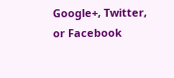Google+, Twitter, or Facebook